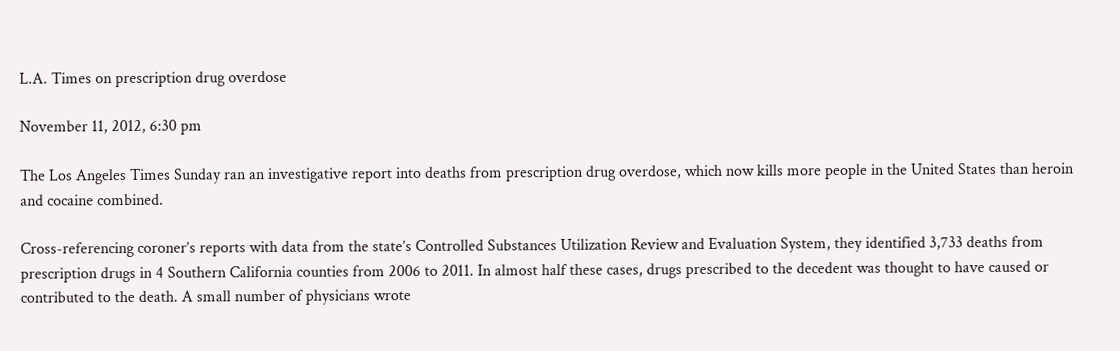L.A. Times on prescription drug overdose

November 11, 2012, 6:30 pm

The Los Angeles Times Sunday ran an investigative report into deaths from prescription drug overdose, which now kills more people in the United States than heroin and cocaine combined.

Cross-referencing coroner’s reports with data from the state’s Controlled Substances Utilization Review and Evaluation System, they identified 3,733 deaths from prescription drugs in 4 Southern California counties from 2006 to 2011. In almost half these cases, drugs prescribed to the decedent was thought to have caused or contributed to the death. A small number of physicians wrote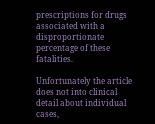prescriptions for drugs associated with a disproportionate percentage of these fatalities.

Unfortunately the article does not into clinical detail about individual cases,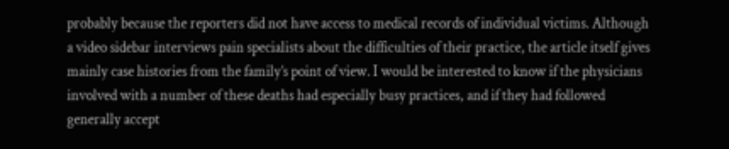probably because the reporters did not have access to medical records of individual victims. Although a video sidebar interviews pain specialists about the difficulties of their practice, the article itself gives mainly case histories from the family’s point of view. I would be interested to know if the physicians involved with a number of these deaths had especially busy practices, and if they had followed generally accept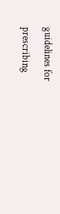guidelines for prescribing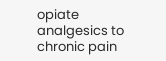opiate analgesics to chronic pain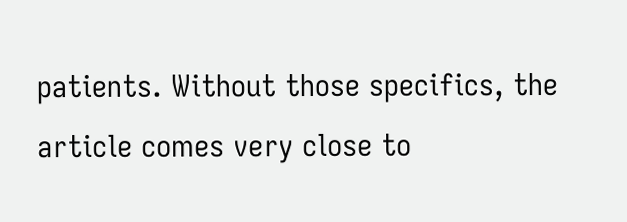patients. Without those specifics, the article comes very close to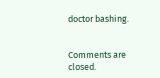doctor bashing.


Comments are closed.